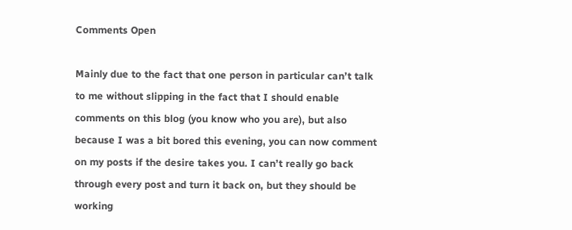Comments Open

Mainly due to the fact that one person in particular can’t talk to me without slipping in the fact that I should enable comments on this blog (you know who you are), but also because I was a bit bored this evening, you can now comment on my posts if the desire takes you. I can’t really go back through every post and turn it back on, but they should be working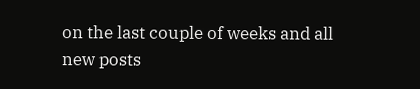on the last couple of weeks and all new posts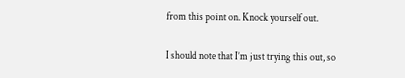from this point on. Knock yourself out.

I should note that I’m just trying this out, so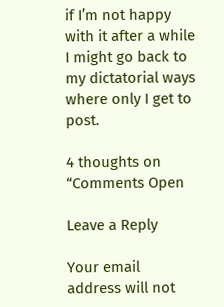if I’m not happy with it after a while I might go back to my dictatorial ways where only I get to post.

4 thoughts on “Comments Open

Leave a Reply

Your email address will not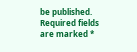be published. Required fields are marked *